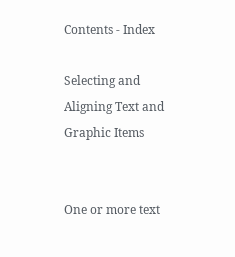Contents - Index

Selecting and Aligning Text and Graphic Items


One or more text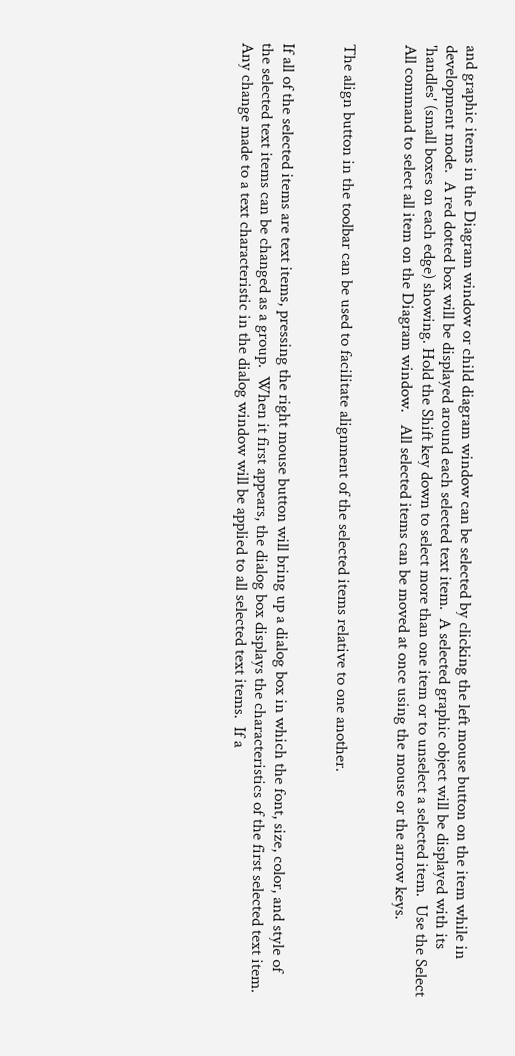and graphic items in the Diagram window or child diagram window can be selected by clicking the left mouse button on the item while in development mode.  A red dotted box will be displayed around each selected text item.  A selected graphic object will be displayed with its 'handles' (small boxes on each edge) showing. Hold the Shift key down to select more than one item or to unselect a selected item.  Use the Select All command to select all item on the Diagram window.   All selected items can be moved at once using the mouse or the arrow keys.


The align button in the toolbar can be used to facilitate alignment of the selected items relative to one another.


If all of the selected items are text items, pressing the right mouse button will bring up a dialog box in which the font, size, color, and style of the selected text items can be changed as a group.  When it first appears, the dialog box displays the characteristics of the first selected text item.  Any change made to a text characteristic in the dialog window will be applied to all selected text items.  If a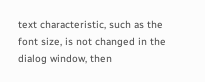text characteristic, such as the font size, is not changed in the dialog window, then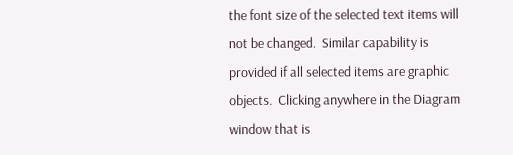the font size of the selected text items will not be changed.  Similar capability is provided if all selected items are graphic objects.  Clicking anywhere in the Diagram window that is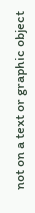not on a text or graphic object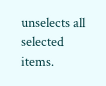unselects all selected items.